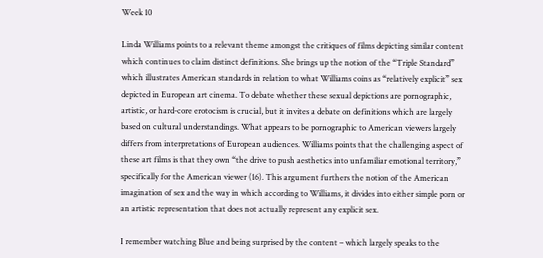Week 10

Linda Williams points to a relevant theme amongst the critiques of films depicting similar content which continues to claim distinct definitions. She brings up the notion of the “Triple Standard” which illustrates American standards in relation to what Williams coins as “relatively explicit” sex depicted in European art cinema. To debate whether these sexual depictions are pornographic, artistic, or hard-core erotocism is crucial, but it invites a debate on definitions which are largely based on cultural understandings. What appears to be pornographic to American viewers largely differs from interpretations of European audiences. Williams points that the challenging aspect of these art films is that they own “the drive to push aesthetics into unfamiliar emotional territory,” specifically for the American viewer (16). This argument furthers the notion of the American imagination of sex and the way in which according to Williams, it divides into either simple porn or an artistic representation that does not actually represent any explicit sex.

I remember watching Blue and being surprised by the content – which largely speaks to the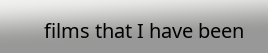films that I have been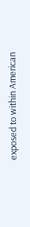exposed to within American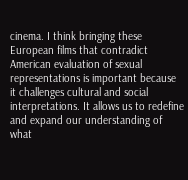cinema. I think bringing these European films that contradict American evaluation of sexual representations is important because it challenges cultural and social interpretations. It allows us to redefine and expand our understanding of what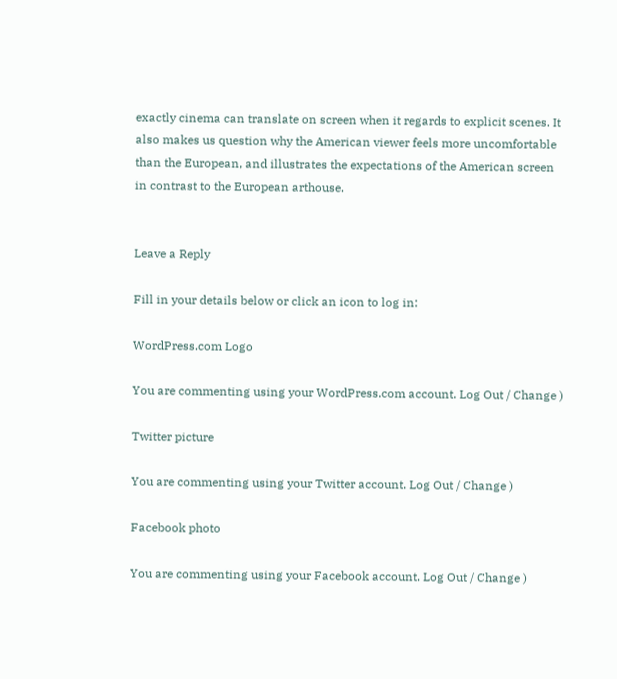exactly cinema can translate on screen when it regards to explicit scenes. It also makes us question why the American viewer feels more uncomfortable than the European, and illustrates the expectations of the American screen in contrast to the European arthouse.


Leave a Reply

Fill in your details below or click an icon to log in:

WordPress.com Logo

You are commenting using your WordPress.com account. Log Out / Change )

Twitter picture

You are commenting using your Twitter account. Log Out / Change )

Facebook photo

You are commenting using your Facebook account. Log Out / Change )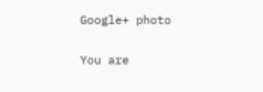Google+ photo

You are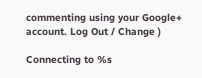commenting using your Google+ account. Log Out / Change )

Connecting to %s